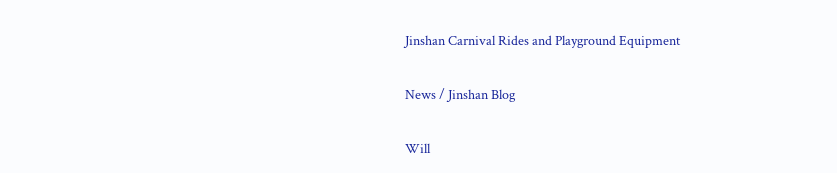Jinshan Carnival Rides and Playground Equipment

News / Jinshan Blog

Will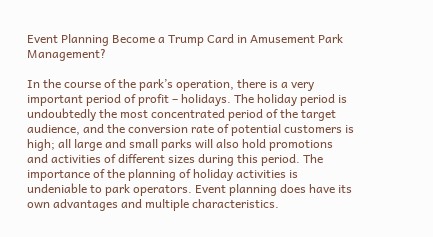Event Planning Become a Trump Card in Amusement Park Management?

In the course of the park’s operation, there is a very important period of profit – holidays. The holiday period is undoubtedly the most concentrated period of the target audience, and the conversion rate of potential customers is high; all large and small parks will also hold promotions and activities of different sizes during this period. The importance of the planning of holiday activities is undeniable to park operators. Event planning does have its own advantages and multiple characteristics.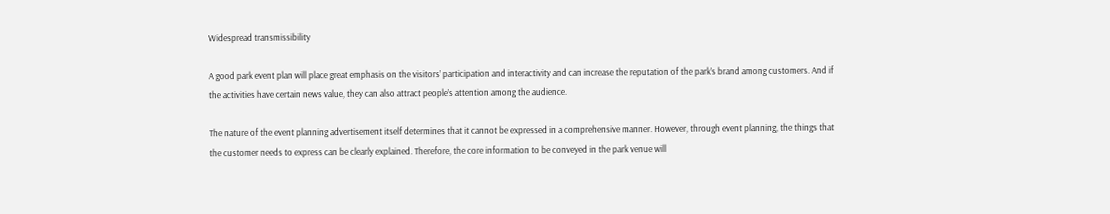Widespread transmissibility

A good park event plan will place great emphasis on the visitors’ participation and interactivity and can increase the reputation of the park’s brand among customers. And if the activities have certain news value, they can also attract people’s attention among the audience.

The nature of the event planning advertisement itself determines that it cannot be expressed in a comprehensive manner. However, through event planning, the things that the customer needs to express can be clearly explained. Therefore, the core information to be conveyed in the park venue will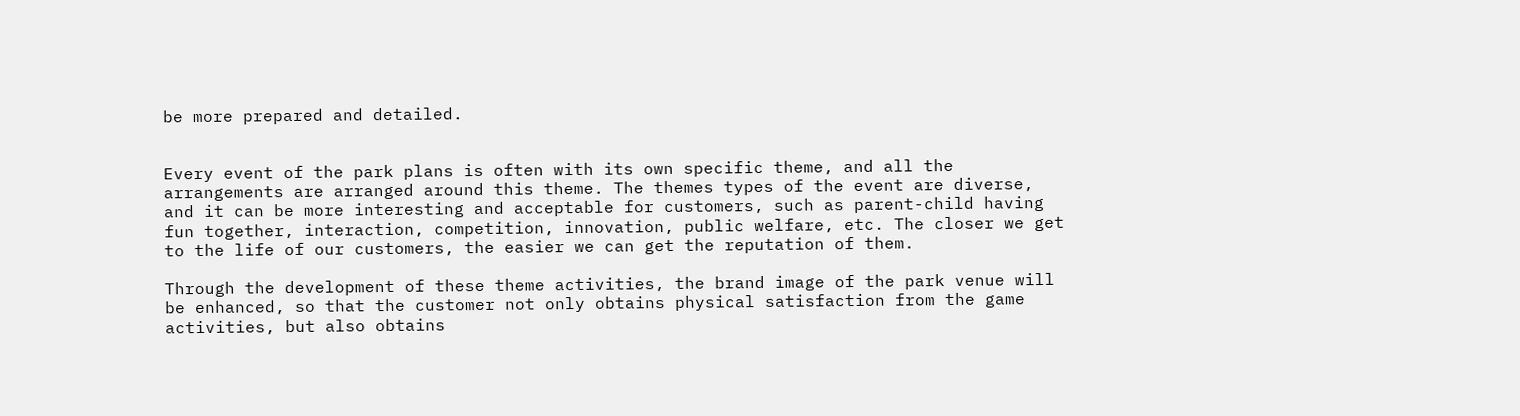be more prepared and detailed.


Every event of the park plans is often with its own specific theme, and all the arrangements are arranged around this theme. The themes types of the event are diverse, and it can be more interesting and acceptable for customers, such as parent-child having fun together, interaction, competition, innovation, public welfare, etc. The closer we get to the life of our customers, the easier we can get the reputation of them.

Through the development of these theme activities, the brand image of the park venue will be enhanced, so that the customer not only obtains physical satisfaction from the game activities, but also obtains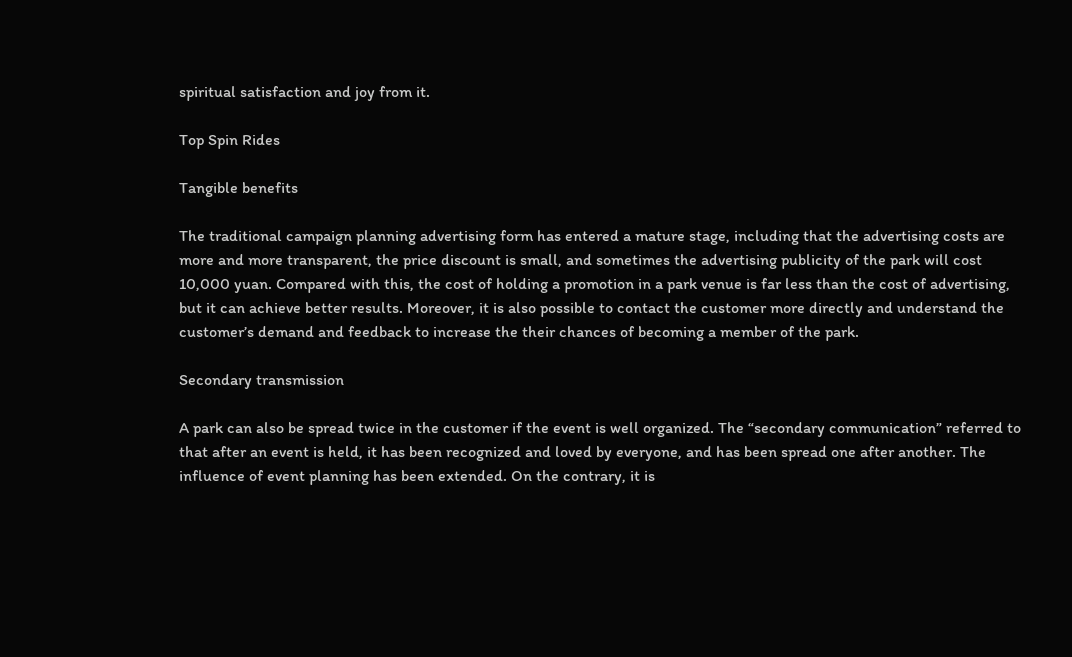spiritual satisfaction and joy from it.

Top Spin Rides

Tangible benefits

The traditional campaign planning advertising form has entered a mature stage, including that the advertising costs are more and more transparent, the price discount is small, and sometimes the advertising publicity of the park will cost 10,000 yuan. Compared with this, the cost of holding a promotion in a park venue is far less than the cost of advertising, but it can achieve better results. Moreover, it is also possible to contact the customer more directly and understand the customer’s demand and feedback to increase the their chances of becoming a member of the park.

Secondary transmission

A park can also be spread twice in the customer if the event is well organized. The “secondary communication” referred to that after an event is held, it has been recognized and loved by everyone, and has been spread one after another. The influence of event planning has been extended. On the contrary, it is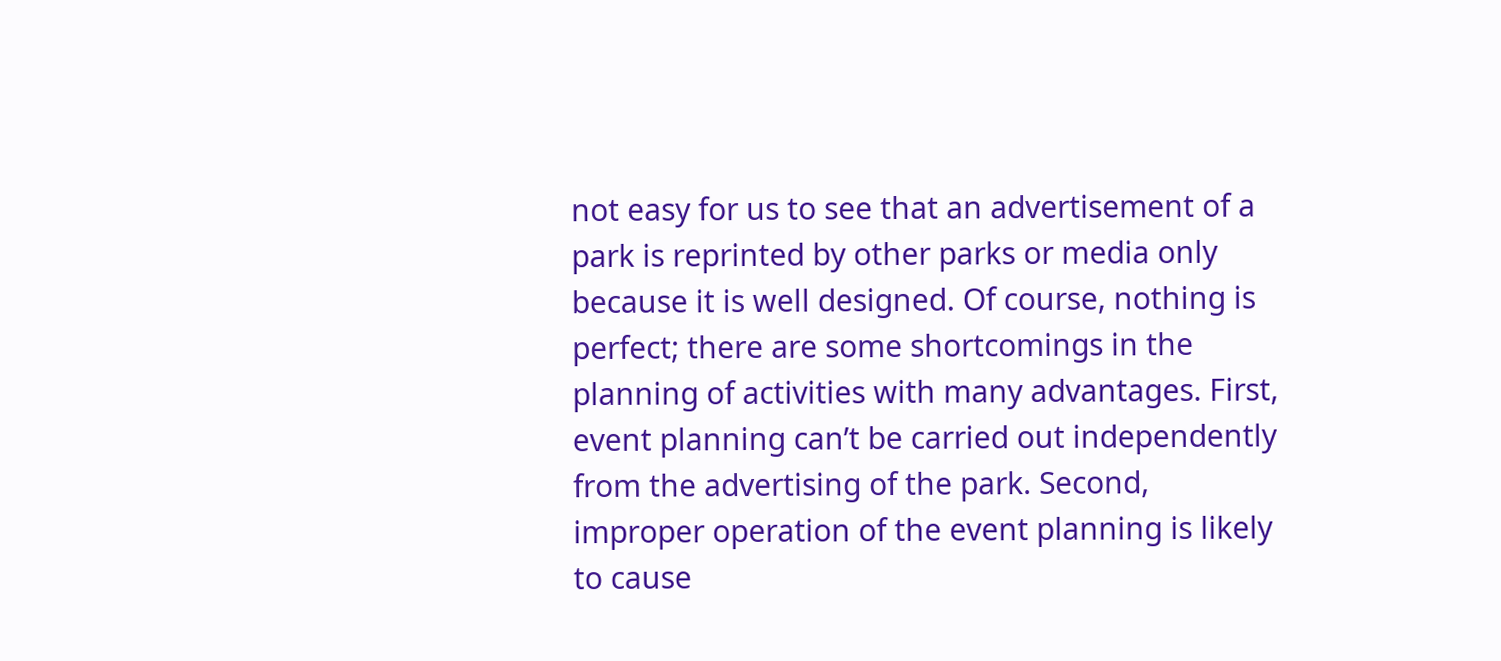not easy for us to see that an advertisement of a park is reprinted by other parks or media only because it is well designed. Of course, nothing is perfect; there are some shortcomings in the planning of activities with many advantages. First, event planning can’t be carried out independently from the advertising of the park. Second, improper operation of the event planning is likely to cause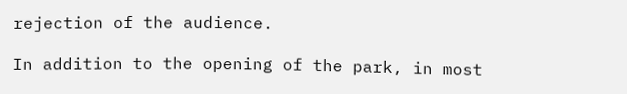rejection of the audience.

In addition to the opening of the park, in most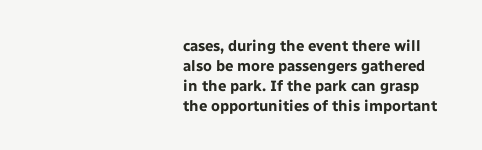cases, during the event there will also be more passengers gathered in the park. If the park can grasp the opportunities of this important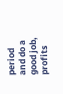period and do a good job, profits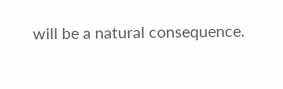will be a natural consequence.